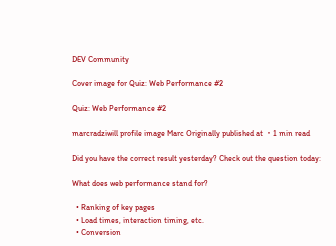DEV Community

Cover image for Quiz: Web Performance #2

Quiz: Web Performance #2

marcradziwill profile image Marc Originally published at ・1 min read

Did you have the correct result yesterday? Check out the question today:

What does web performance stand for?

  • Ranking of key pages
  • Load times, interaction timing, etc.
  • Conversion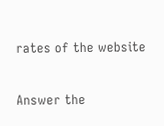rates of the website

Answer the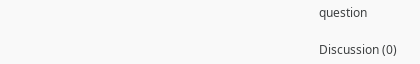question

Discussion (0)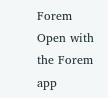Forem Open with the Forem app